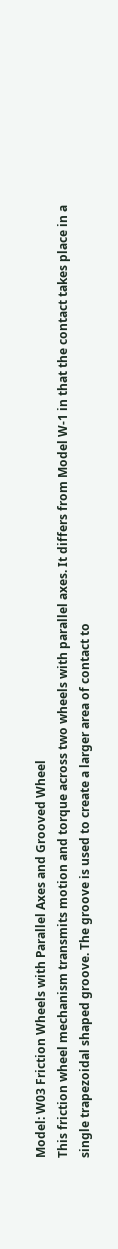Model: W03 Friction Wheels with Parallel Axes and Grooved Wheel
This friction wheel mechanism transmits motion and torque across two wheels with parallel axes. It differs from Model W-1 in that the contact takes place in a single trapezoidal shaped groove. The groove is used to create a larger area of contact to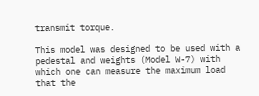transmit torque.

This model was designed to be used with a pedestal and weights (Model W-7) with which one can measure the maximum load that the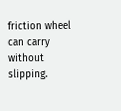friction wheel can carry without slipping.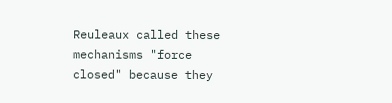Reuleaux called these mechanisms "force closed" because they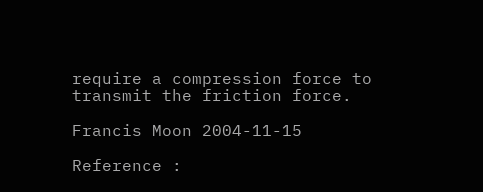require a compression force to transmit the friction force.

Francis Moon 2004-11-15

Reference :